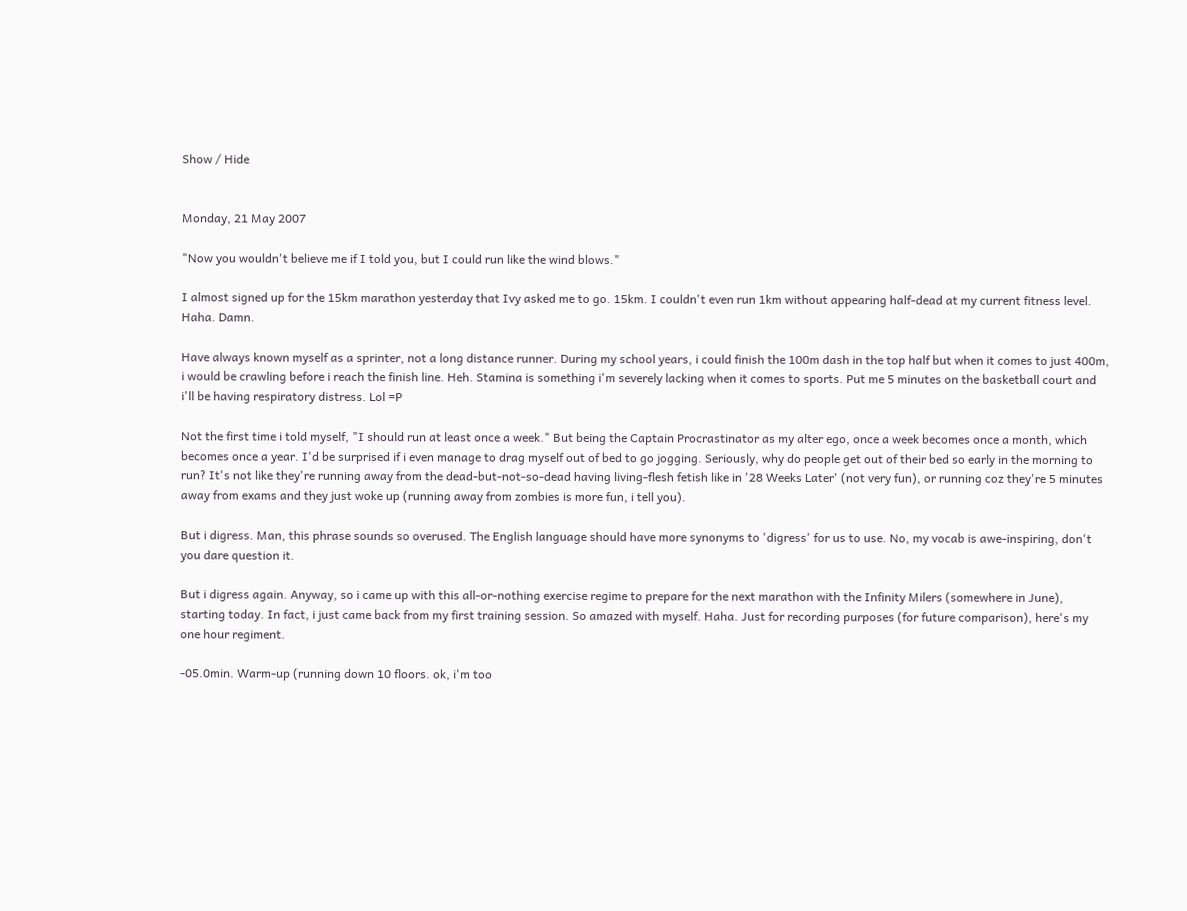Show / Hide


Monday, 21 May 2007

"Now you wouldn't believe me if I told you, but I could run like the wind blows."

I almost signed up for the 15km marathon yesterday that Ivy asked me to go. 15km. I couldn't even run 1km without appearing half-dead at my current fitness level. Haha. Damn.

Have always known myself as a sprinter, not a long distance runner. During my school years, i could finish the 100m dash in the top half but when it comes to just 400m, i would be crawling before i reach the finish line. Heh. Stamina is something i'm severely lacking when it comes to sports. Put me 5 minutes on the basketball court and i'll be having respiratory distress. Lol =P

Not the first time i told myself, "I should run at least once a week." But being the Captain Procrastinator as my alter ego, once a week becomes once a month, which becomes once a year. I'd be surprised if i even manage to drag myself out of bed to go jogging. Seriously, why do people get out of their bed so early in the morning to run? It's not like they're running away from the dead-but-not-so-dead having living-flesh fetish like in '28 Weeks Later' (not very fun), or running coz they're 5 minutes away from exams and they just woke up (running away from zombies is more fun, i tell you).

But i digress. Man, this phrase sounds so overused. The English language should have more synonyms to 'digress' for us to use. No, my vocab is awe-inspiring, don't you dare question it.

But i digress again. Anyway, so i came up with this all-or-nothing exercise regime to prepare for the next marathon with the Infinity Milers (somewhere in June), starting today. In fact, i just came back from my first training session. So amazed with myself. Haha. Just for recording purposes (for future comparison), here's my one hour regiment.

-05.0min. Warm-up (running down 10 floors. ok, i'm too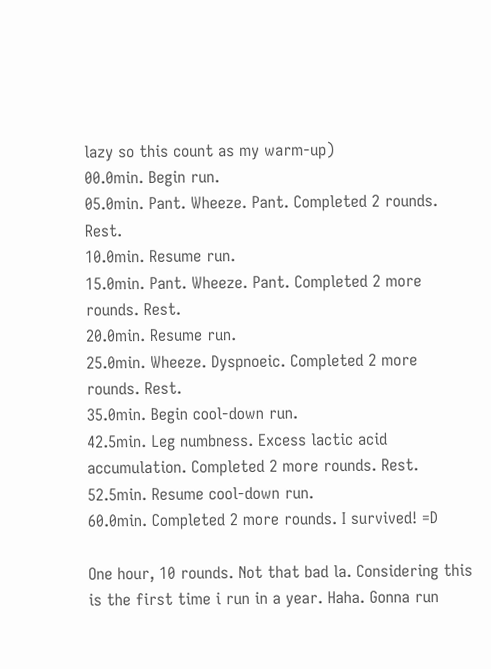lazy so this count as my warm-up)
00.0min. Begin run.
05.0min. Pant. Wheeze. Pant. Completed 2 rounds. Rest.
10.0min. Resume run.
15.0min. Pant. Wheeze. Pant. Completed 2 more rounds. Rest.
20.0min. Resume run.
25.0min. Wheeze. Dyspnoeic. Completed 2 more rounds. Rest.
35.0min. Begin cool-down run.
42.5min. Leg numbness. Excess lactic acid accumulation. Completed 2 more rounds. Rest.
52.5min. Resume cool-down run.
60.0min. Completed 2 more rounds. I survived! =D

One hour, 10 rounds. Not that bad la. Considering this is the first time i run in a year. Haha. Gonna run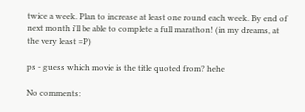twice a week. Plan to increase at least one round each week. By end of next month i'll be able to complete a full marathon! (in my dreams, at the very least =P)

ps - guess which movie is the title quoted from? hehe

No comments: